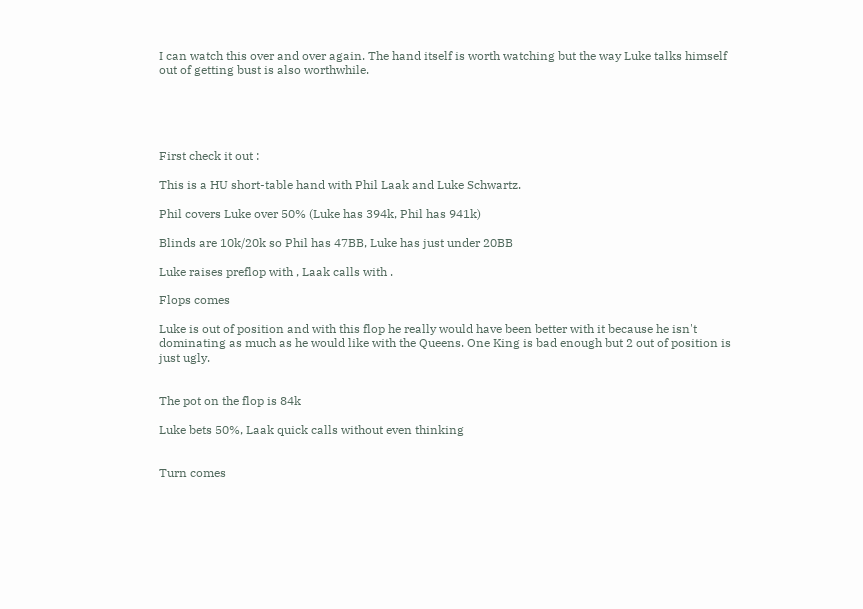I can watch this over and over again. The hand itself is worth watching but the way Luke talks himself out of getting bust is also worthwhile.





First check it out :

This is a HU short-table hand with Phil Laak and Luke Schwartz.

Phil covers Luke over 50% (Luke has 394k, Phil has 941k)

Blinds are 10k/20k so Phil has 47BB, Luke has just under 20BB

Luke raises preflop with , Laak calls with .

Flops comes

Luke is out of position and with this flop he really would have been better with it because he isn't dominating as much as he would like with the Queens. One King is bad enough but 2 out of position is just ugly.


The pot on the flop is 84k

Luke bets 50%, Laak quick calls without even thinking


Turn comes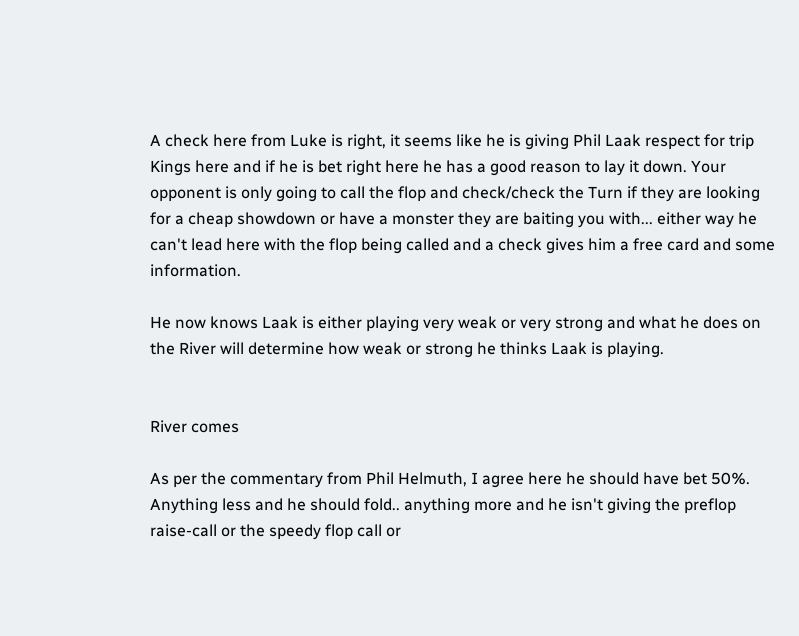A check here from Luke is right, it seems like he is giving Phil Laak respect for trip Kings here and if he is bet right here he has a good reason to lay it down. Your opponent is only going to call the flop and check/check the Turn if they are looking for a cheap showdown or have a monster they are baiting you with... either way he can't lead here with the flop being called and a check gives him a free card and some information.

He now knows Laak is either playing very weak or very strong and what he does on the River will determine how weak or strong he thinks Laak is playing.


River comes

As per the commentary from Phil Helmuth, I agree here he should have bet 50%. Anything less and he should fold.. anything more and he isn't giving the preflop raise-call or the speedy flop call or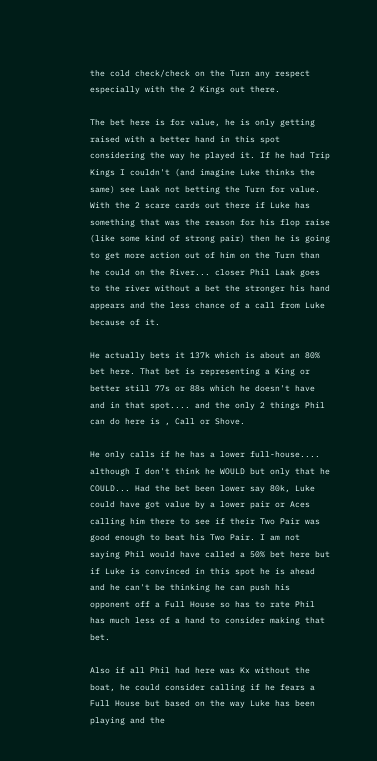the cold check/check on the Turn any respect especially with the 2 Kings out there.

The bet here is for value, he is only getting raised with a better hand in this spot considering the way he played it. If he had Trip Kings I couldn't (and imagine Luke thinks the same) see Laak not betting the Turn for value. With the 2 scare cards out there if Luke has something that was the reason for his flop raise (like some kind of strong pair) then he is going to get more action out of him on the Turn than he could on the River... closer Phil Laak goes to the river without a bet the stronger his hand appears and the less chance of a call from Luke because of it.

He actually bets it 137k which is about an 80% bet here. That bet is representing a King or better still 77s or 88s which he doesn't have and in that spot.... and the only 2 things Phil can do here is , Call or Shove.

He only calls if he has a lower full-house.... although I don't think he WOULD but only that he COULD... Had the bet been lower say 80k, Luke could have got value by a lower pair or Aces calling him there to see if their Two Pair was good enough to beat his Two Pair. I am not saying Phil would have called a 50% bet here but if Luke is convinced in this spot he is ahead and he can't be thinking he can push his opponent off a Full House so has to rate Phil has much less of a hand to consider making that bet.

Also if all Phil had here was Kx without the boat, he could consider calling if he fears a Full House but based on the way Luke has been playing and the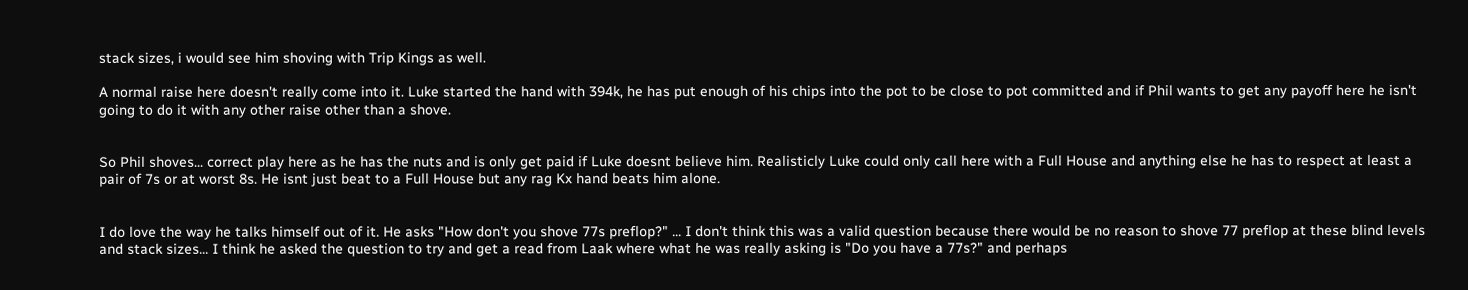stack sizes, i would see him shoving with Trip Kings as well.

A normal raise here doesn't really come into it. Luke started the hand with 394k, he has put enough of his chips into the pot to be close to pot committed and if Phil wants to get any payoff here he isn't going to do it with any other raise other than a shove.


So Phil shoves... correct play here as he has the nuts and is only get paid if Luke doesnt believe him. Realisticly Luke could only call here with a Full House and anything else he has to respect at least a pair of 7s or at worst 8s. He isnt just beat to a Full House but any rag Kx hand beats him alone.


I do love the way he talks himself out of it. He asks "How don't you shove 77s preflop?" ... I don't think this was a valid question because there would be no reason to shove 77 preflop at these blind levels and stack sizes... I think he asked the question to try and get a read from Laak where what he was really asking is "Do you have a 77s?" and perhaps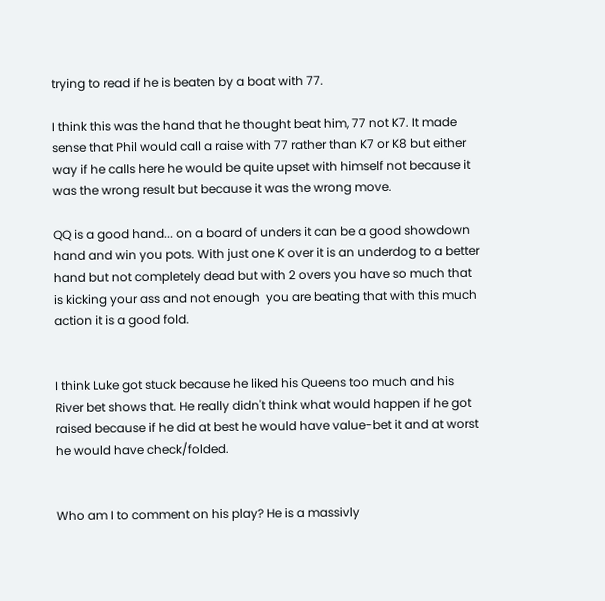trying to read if he is beaten by a boat with 77.

I think this was the hand that he thought beat him, 77 not K7. It made sense that Phil would call a raise with 77 rather than K7 or K8 but either way if he calls here he would be quite upset with himself not because it was the wrong result but because it was the wrong move.

QQ is a good hand... on a board of unders it can be a good showdown hand and win you pots. With just one K over it is an underdog to a better hand but not completely dead but with 2 overs you have so much that is kicking your ass and not enough  you are beating that with this much action it is a good fold.


I think Luke got stuck because he liked his Queens too much and his River bet shows that. He really didn't think what would happen if he got raised because if he did at best he would have value-bet it and at worst he would have check/folded.


Who am I to comment on his play? He is a massivly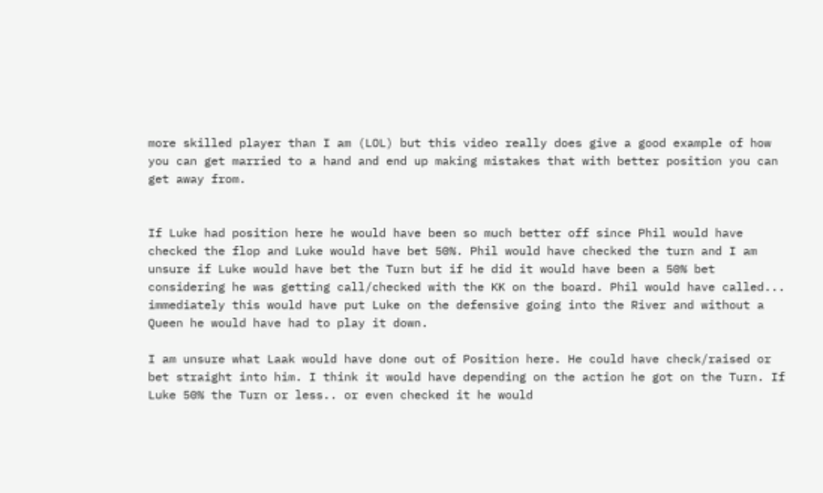more skilled player than I am (LOL) but this video really does give a good example of how you can get married to a hand and end up making mistakes that with better position you can get away from.


If Luke had position here he would have been so much better off since Phil would have checked the flop and Luke would have bet 50%. Phil would have checked the turn and I am unsure if Luke would have bet the Turn but if he did it would have been a 50% bet considering he was getting call/checked with the KK on the board. Phil would have called... immediately this would have put Luke on the defensive going into the River and without a Queen he would have had to play it down.

I am unsure what Laak would have done out of Position here. He could have check/raised or bet straight into him. I think it would have depending on the action he got on the Turn. If Luke 50% the Turn or less.. or even checked it he would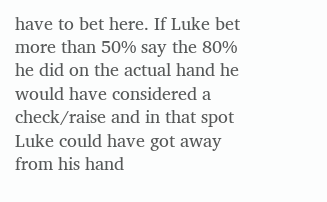have to bet here. If Luke bet more than 50% say the 80% he did on the actual hand he would have considered a check/raise and in that spot Luke could have got away from his hand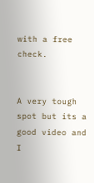with a free check.


A very tough spot but its a good video and I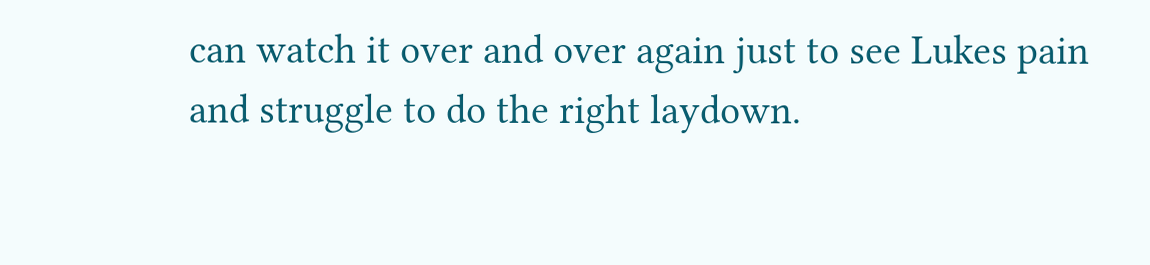can watch it over and over again just to see Lukes pain and struggle to do the right laydown.